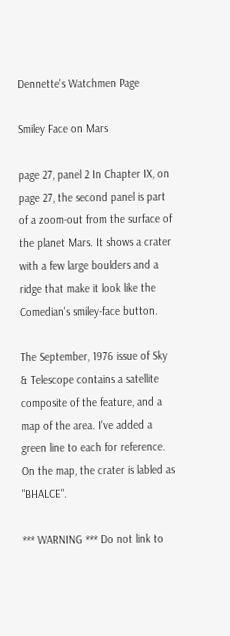Dennette's Watchmen Page

Smiley Face on Mars

page 27, panel 2 In Chapter IX, on page 27, the second panel is part of a zoom-out from the surface of the planet Mars. It shows a crater with a few large boulders and a ridge that make it look like the Comedian's smiley-face button.

The September, 1976 issue of Sky & Telescope contains a satellite composite of the feature, and a map of the area. I've added a green line to each for reference. On the map, the crater is labled as "BHALCE".

*** WARNING *** Do not link to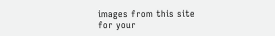images from this site for your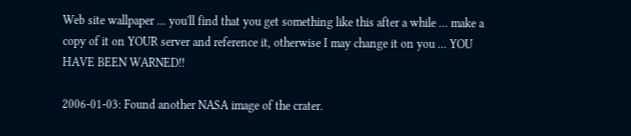Web site wallpaper ... you'll find that you get something like this after a while ... make a copy of it on YOUR server and reference it, otherwise I may change it on you ... YOU HAVE BEEN WARNED!!

2006-01-03: Found another NASA image of the crater.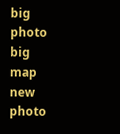big photo    big map    new photo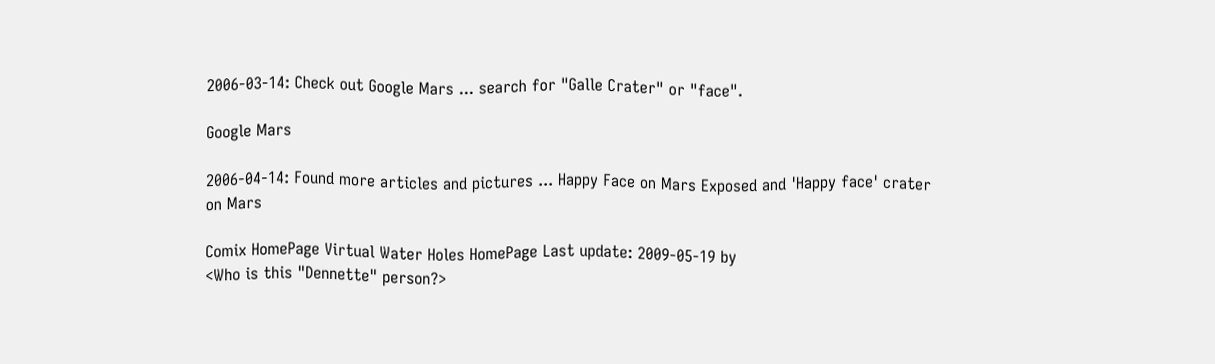2006-03-14: Check out Google Mars ... search for "Galle Crater" or "face".

Google Mars

2006-04-14: Found more articles and pictures ... Happy Face on Mars Exposed and 'Happy face' crater on Mars

Comix HomePage Virtual Water Holes HomePage Last update: 2009-05-19 by
<Who is this "Dennette" person?>